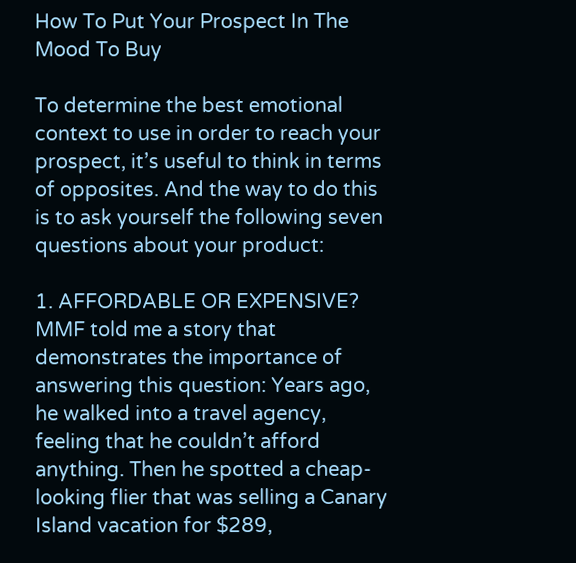How To Put Your Prospect In The Mood To Buy

To determine the best emotional context to use in order to reach your prospect, it’s useful to think in terms of opposites. And the way to do this is to ask yourself the following seven questions about your product:

1. AFFORDABLE OR EXPENSIVE? MMF told me a story that demonstrates the importance of answering this question: Years ago, he walked into a travel agency, feeling that he couldn’t afford anything. Then he spotted a cheap-looking flier that was selling a Canary Island vacation for $289,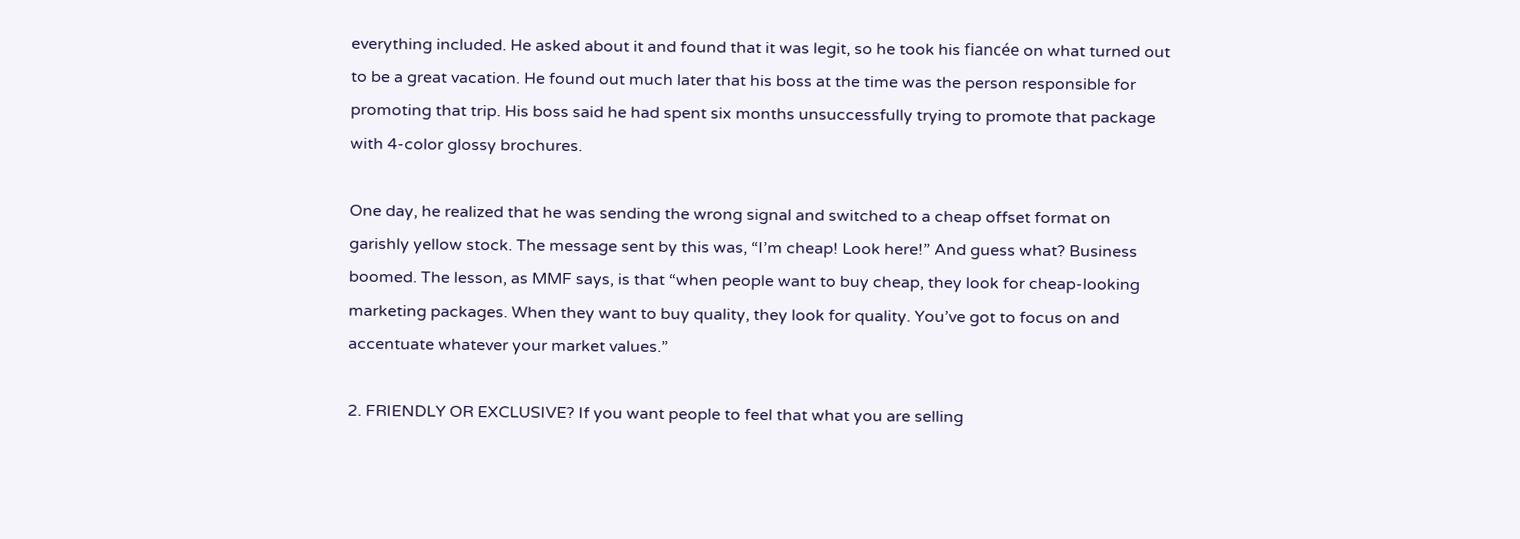everything included. He asked about it and found that it was legit, so he took his fiancée on what turned out to be a great vacation. He found out much later that his boss at the time was the person responsible for promoting that trip. His boss said he had spent six months unsuccessfully trying to promote that package with 4-color glossy brochures.

One day, he realized that he was sending the wrong signal and switched to a cheap offset format on garishly yellow stock. The message sent by this was, “I’m cheap! Look here!” And guess what? Business boomed. The lesson, as MMF says, is that “when people want to buy cheap, they look for cheap-looking marketing packages. When they want to buy quality, they look for quality. You’ve got to focus on and accentuate whatever your market values.”

2. FRIENDLY OR EXCLUSIVE? If you want people to feel that what you are selling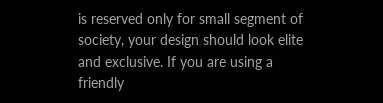is reserved only for small segment of society, your design should look elite and exclusive. If you are using a friendly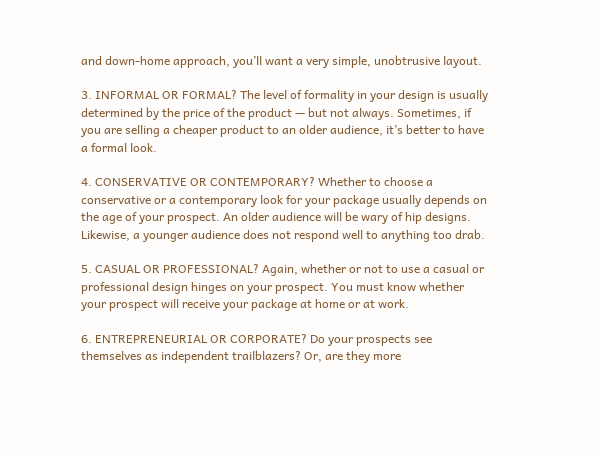and down-home approach, you’ll want a very simple, unobtrusive layout.

3. INFORMAL OR FORMAL? The level of formality in your design is usually determined by the price of the product — but not always. Sometimes, if you are selling a cheaper product to an older audience, it’s better to have a formal look.

4. CONSERVATIVE OR CONTEMPORARY? Whether to choose a conservative or a contemporary look for your package usually depends on the age of your prospect. An older audience will be wary of hip designs. Likewise, a younger audience does not respond well to anything too drab.

5. CASUAL OR PROFESSIONAL? Again, whether or not to use a casual or professional design hinges on your prospect. You must know whether your prospect will receive your package at home or at work.

6. ENTREPRENEURIAL OR CORPORATE? Do your prospects see themselves as independent trailblazers? Or, are they more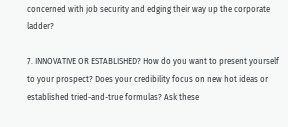concerned with job security and edging their way up the corporate ladder?

7. INNOVATIVE OR ESTABLISHED? How do you want to present yourself to your prospect? Does your credibility focus on new hot ideas or established tried-and-true formulas? Ask these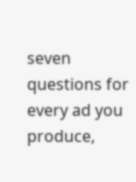seven questions for every ad you produce,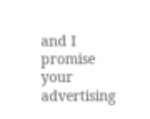and I promise your advertising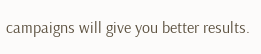campaigns will give you better results.